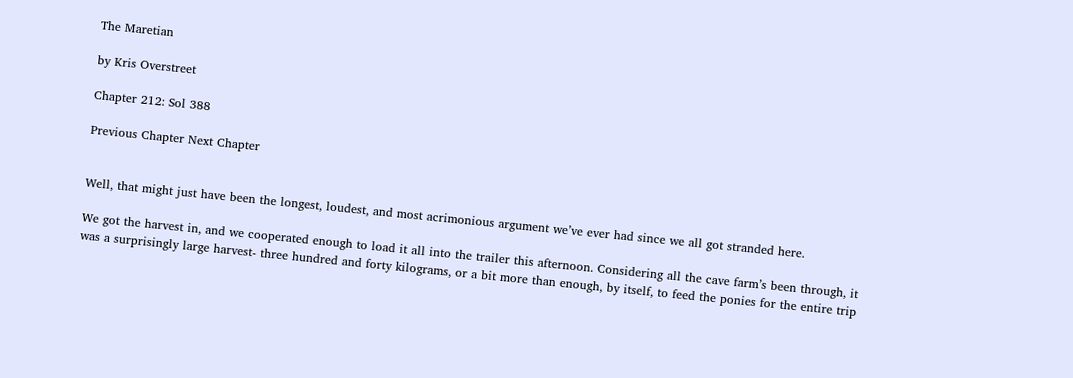The Maretian

by Kris Overstreet

Chapter 212: Sol 388

Previous Chapter Next Chapter


Well, that might just have been the longest, loudest, and most acrimonious argument we’ve ever had since we all got stranded here.

We got the harvest in, and we cooperated enough to load it all into the trailer this afternoon. Considering all the cave farm’s been through, it was a surprisingly large harvest- three hundred and forty kilograms, or a bit more than enough, by itself, to feed the ponies for the entire trip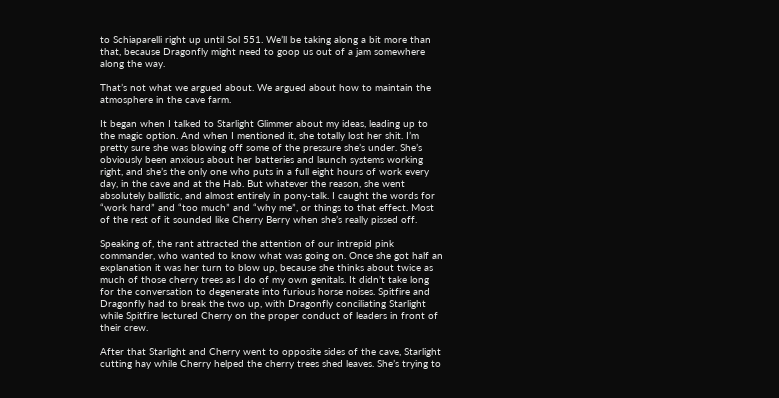to Schiaparelli right up until Sol 551. We’ll be taking along a bit more than that, because Dragonfly might need to goop us out of a jam somewhere along the way.

That’s not what we argued about. We argued about how to maintain the atmosphere in the cave farm.

It began when I talked to Starlight Glimmer about my ideas, leading up to the magic option. And when I mentioned it, she totally lost her shit. I’m pretty sure she was blowing off some of the pressure she’s under. She’s obviously been anxious about her batteries and launch systems working right, and she’s the only one who puts in a full eight hours of work every day, in the cave and at the Hab. But whatever the reason, she went absolutely ballistic, and almost entirely in pony-talk. I caught the words for “work hard” and “too much” and “why me”, or things to that effect. Most of the rest of it sounded like Cherry Berry when she’s really pissed off.

Speaking of, the rant attracted the attention of our intrepid pink commander, who wanted to know what was going on. Once she got half an explanation it was her turn to blow up, because she thinks about twice as much of those cherry trees as I do of my own genitals. It didn’t take long for the conversation to degenerate into furious horse noises. Spitfire and Dragonfly had to break the two up, with Dragonfly conciliating Starlight while Spitfire lectured Cherry on the proper conduct of leaders in front of their crew.

After that Starlight and Cherry went to opposite sides of the cave, Starlight cutting hay while Cherry helped the cherry trees shed leaves. She’s trying to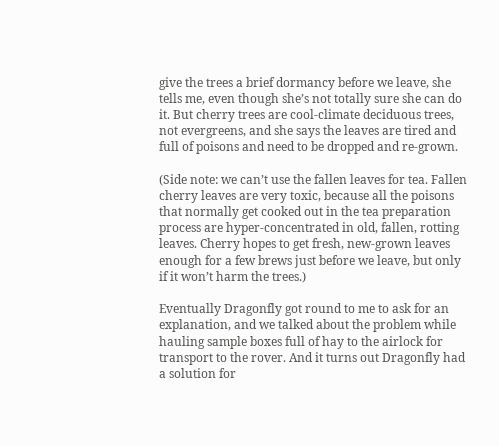give the trees a brief dormancy before we leave, she tells me, even though she’s not totally sure she can do it. But cherry trees are cool-climate deciduous trees, not evergreens, and she says the leaves are tired and full of poisons and need to be dropped and re-grown.

(Side note: we can’t use the fallen leaves for tea. Fallen cherry leaves are very toxic, because all the poisons that normally get cooked out in the tea preparation process are hyper-concentrated in old, fallen, rotting leaves. Cherry hopes to get fresh, new-grown leaves enough for a few brews just before we leave, but only if it won’t harm the trees.)

Eventually Dragonfly got round to me to ask for an explanation, and we talked about the problem while hauling sample boxes full of hay to the airlock for transport to the rover. And it turns out Dragonfly had a solution for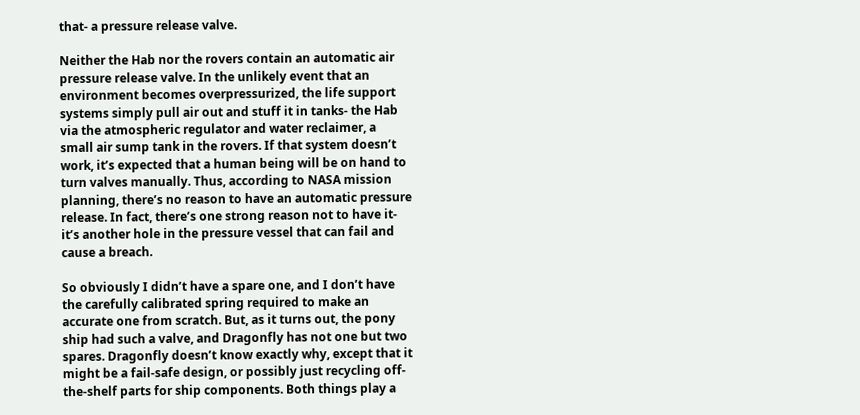that- a pressure release valve.

Neither the Hab nor the rovers contain an automatic air pressure release valve. In the unlikely event that an environment becomes overpressurized, the life support systems simply pull air out and stuff it in tanks- the Hab via the atmospheric regulator and water reclaimer, a small air sump tank in the rovers. If that system doesn’t work, it’s expected that a human being will be on hand to turn valves manually. Thus, according to NASA mission planning, there’s no reason to have an automatic pressure release. In fact, there’s one strong reason not to have it- it’s another hole in the pressure vessel that can fail and cause a breach.

So obviously I didn’t have a spare one, and I don’t have the carefully calibrated spring required to make an accurate one from scratch. But, as it turns out, the pony ship had such a valve, and Dragonfly has not one but two spares. Dragonfly doesn’t know exactly why, except that it might be a fail-safe design, or possibly just recycling off-the-shelf parts for ship components. Both things play a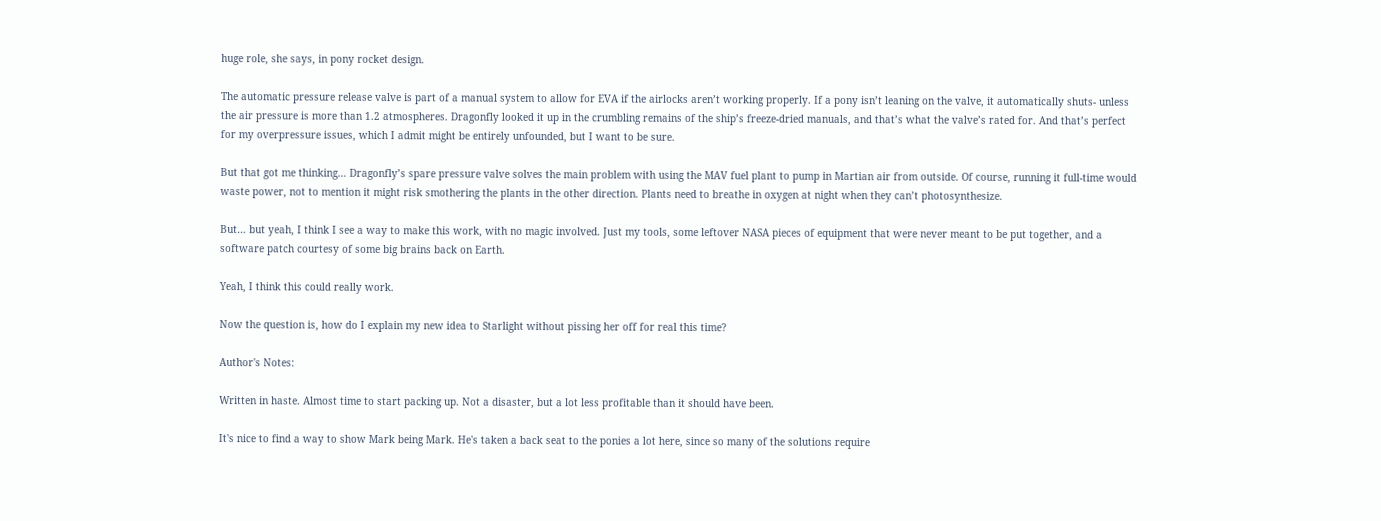huge role, she says, in pony rocket design.

The automatic pressure release valve is part of a manual system to allow for EVA if the airlocks aren’t working properly. If a pony isn’t leaning on the valve, it automatically shuts- unless the air pressure is more than 1.2 atmospheres. Dragonfly looked it up in the crumbling remains of the ship’s freeze-dried manuals, and that’s what the valve’s rated for. And that’s perfect for my overpressure issues, which I admit might be entirely unfounded, but I want to be sure.

But that got me thinking… Dragonfly’s spare pressure valve solves the main problem with using the MAV fuel plant to pump in Martian air from outside. Of course, running it full-time would waste power, not to mention it might risk smothering the plants in the other direction. Plants need to breathe in oxygen at night when they can’t photosynthesize.

But… but yeah, I think I see a way to make this work, with no magic involved. Just my tools, some leftover NASA pieces of equipment that were never meant to be put together, and a software patch courtesy of some big brains back on Earth.

Yeah, I think this could really work.

Now the question is, how do I explain my new idea to Starlight without pissing her off for real this time?

Author's Notes:

Written in haste. Almost time to start packing up. Not a disaster, but a lot less profitable than it should have been.

It's nice to find a way to show Mark being Mark. He's taken a back seat to the ponies a lot here, since so many of the solutions require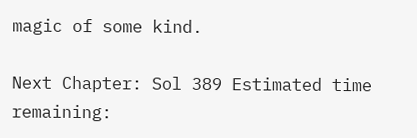magic of some kind.

Next Chapter: Sol 389 Estimated time remaining: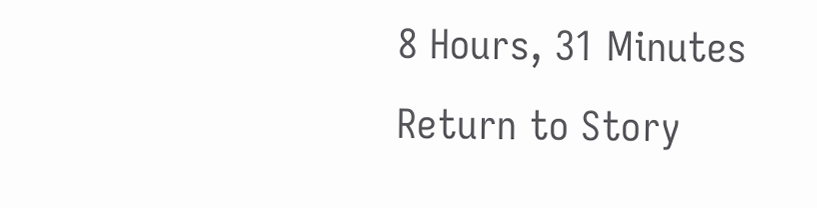8 Hours, 31 Minutes
Return to Story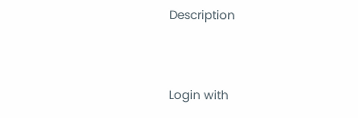Description


Login with